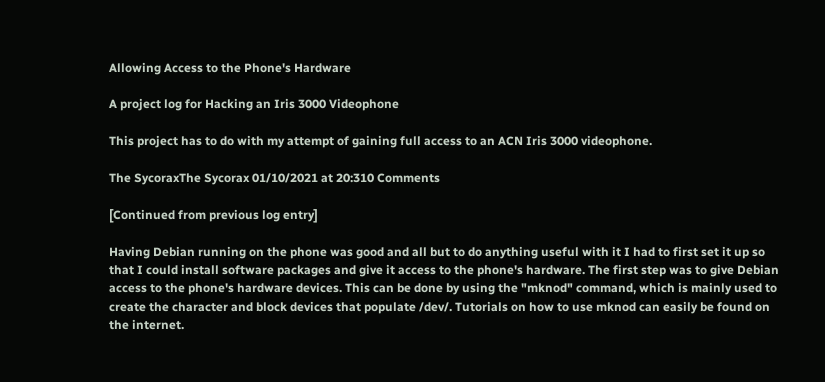Allowing Access to the Phone's Hardware

A project log for Hacking an Iris 3000 Videophone

This project has to do with my attempt of gaining full access to an ACN Iris 3000 videophone.

The SycoraxThe Sycorax 01/10/2021 at 20:310 Comments

[Continued from previous log entry]

Having Debian running on the phone was good and all but to do anything useful with it I had to first set it up so that I could install software packages and give it access to the phone's hardware. The first step was to give Debian access to the phone's hardware devices. This can be done by using the "mknod" command, which is mainly used to create the character and block devices that populate /dev/. Tutorials on how to use mknod can easily be found on the internet.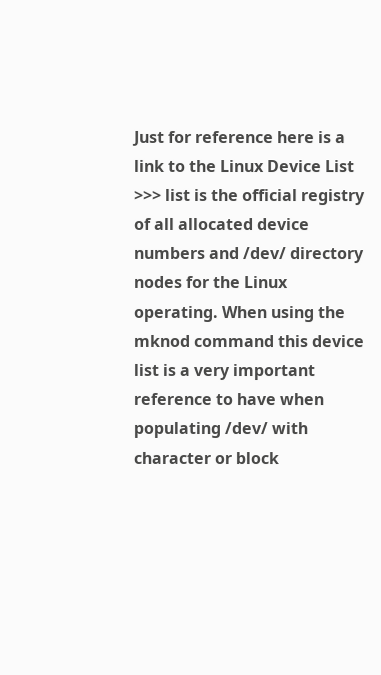Just for reference here is a link to the Linux Device List >>> list is the official registry of all allocated device numbers and /dev/ directory nodes for the Linux operating. When using the mknod command this device list is a very important reference to have when populating /dev/ with character or block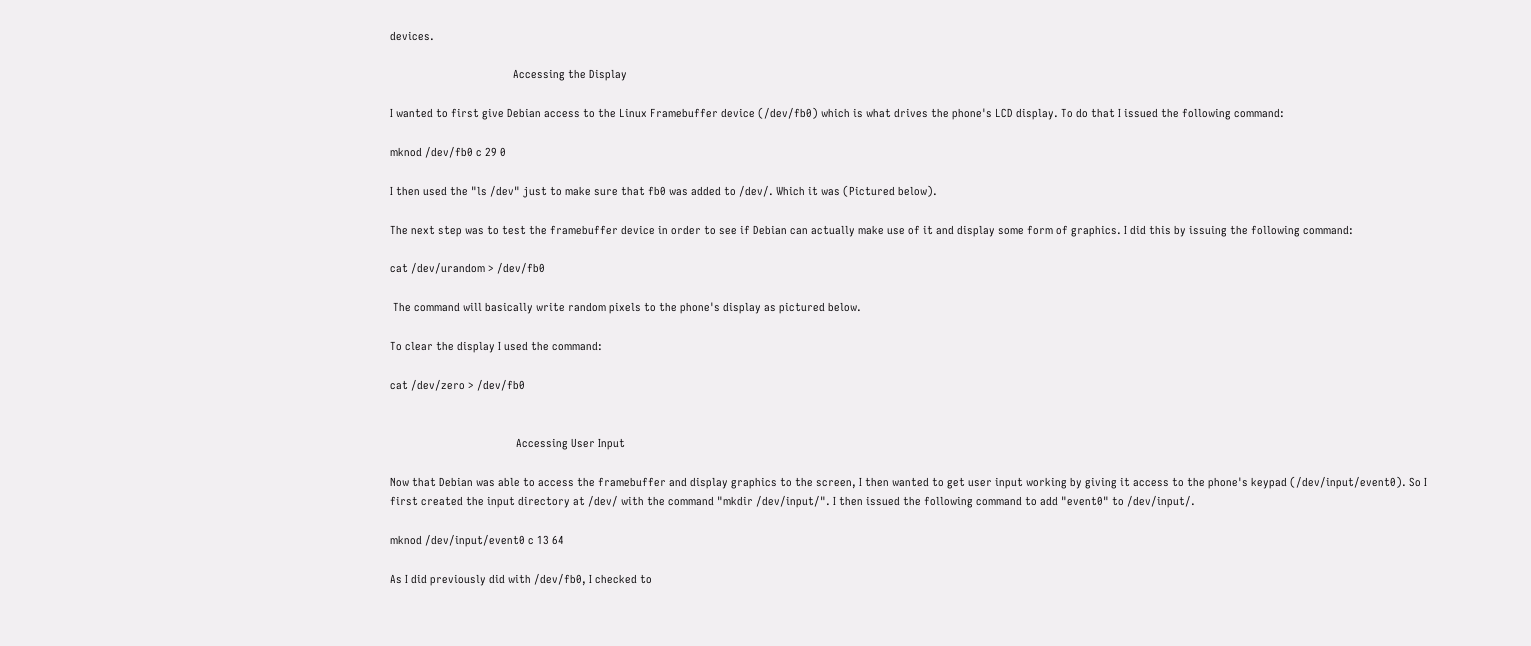devices.

                                         Accessing the Display

I wanted to first give Debian access to the Linux Framebuffer device (/dev/fb0) which is what drives the phone's LCD display. To do that I issued the following command:

mknod /dev/fb0 c 29 0

I then used the "ls /dev" just to make sure that fb0 was added to /dev/. Which it was (Pictured below).

The next step was to test the framebuffer device in order to see if Debian can actually make use of it and display some form of graphics. I did this by issuing the following command:

cat /dev/urandom > /dev/fb0

 The command will basically write random pixels to the phone's display as pictured below.

To clear the display I used the command:

cat /dev/zero > /dev/fb0


                                          Accessing User Input

Now that Debian was able to access the framebuffer and display graphics to the screen, I then wanted to get user input working by giving it access to the phone's keypad (/dev/input/event0). So I first created the input directory at /dev/ with the command "mkdir /dev/input/". I then issued the following command to add "event0" to /dev/input/.

mknod /dev/input/event0 c 13 64

As I did previously did with /dev/fb0, I checked to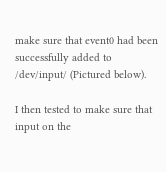make sure that event0 had been successfully added to /dev/input/ (Pictured below).

I then tested to make sure that input on the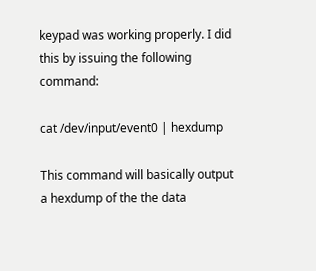keypad was working properly. I did this by issuing the following command:

cat /dev/input/event0 | hexdump

This command will basically output a hexdump of the the data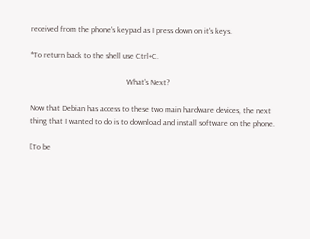received from the phone's keypad as I press down on it's keys.

*To return back to the shell use Ctrl+C.

                                                What's Next?

Now that Debian has access to these two main hardware devices, the next thing that I wanted to do is to download and install software on the phone.

[To be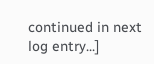continued in next log entry...]